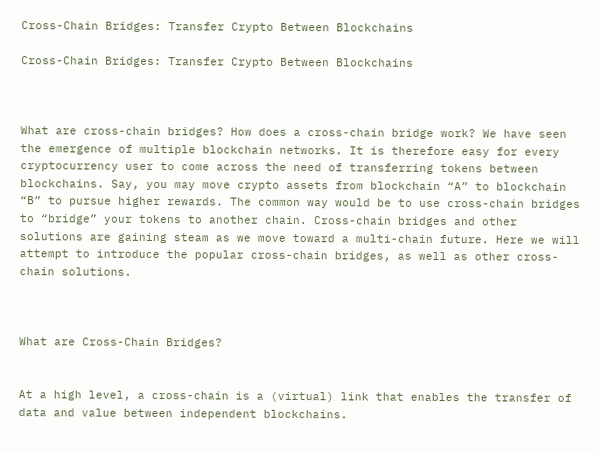Cross-Chain Bridges: Transfer Crypto Between Blockchains

Cross-Chain Bridges: Transfer Crypto Between Blockchains



What are cross-chain bridges? How does a cross-chain bridge work? We have seen the emergence of multiple blockchain networks. It is therefore easy for every cryptocurrency user to come across the need of transferring tokens between blockchains. Say, you may move crypto assets from blockchain “A” to blockchain “B” to pursue higher rewards. The common way would be to use cross-chain bridges to “bridge” your tokens to another chain. Cross-chain bridges and other solutions are gaining steam as we move toward a multi-chain future. Here we will attempt to introduce the popular cross-chain bridges, as well as other cross-chain solutions.



What are Cross-Chain Bridges?


At a high level, a cross-chain is a (virtual) link that enables the transfer of data and value between independent blockchains.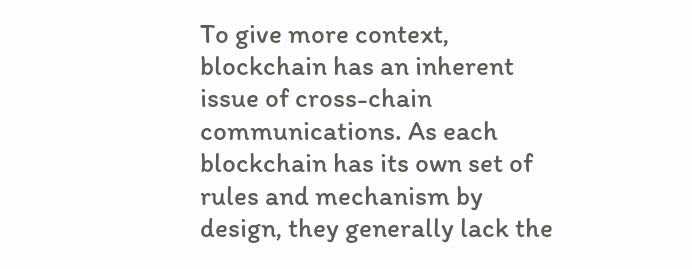To give more context, blockchain has an inherent issue of cross-chain communications. As each blockchain has its own set of rules and mechanism by design, they generally lack the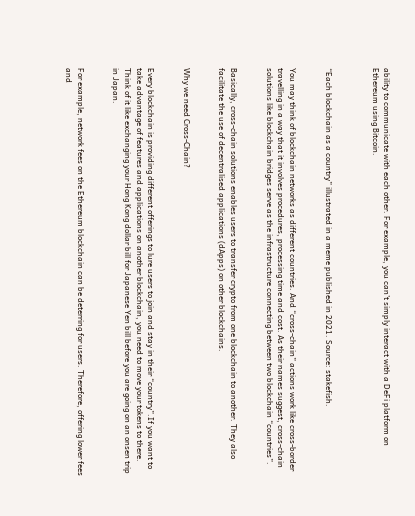ability to communicate with each other. For example, you can’t simply interact with a DeFi platform on Ethereum using Bitcoin.



“Each blockchain as a country” illustrated in a meme published in 2021. Source: stakefish.


You may think of blockchain networks as different countries. And “cross-chain” actions work like cross-border travelling in a way that it involves procedures, processing time and cost. As their names suggest, cross-chain solutions like blockchain bridges serve as the infrastructure connecting between two blockchain “countries”.


Basically, cross-chain solutions enables users to transfer crypto from one blockchain to another. They also facilitate the use of decentralised applications (dApps) on other blockchains.


Why we need Cross-Chain?


Every blockchain is providing different offerings to lure users to join and stay in their “country”.If you want to take advantage of features and applications on another blockchain, you need to move your tokens to there. Think of it like exchanging your Hong Kong dollar bill for Japanese Yen bill before you are going on an onsen trip in Japan.


For example, network fees on the Ethereum blockchain can be deterring for users. Therefore, offering lower fees and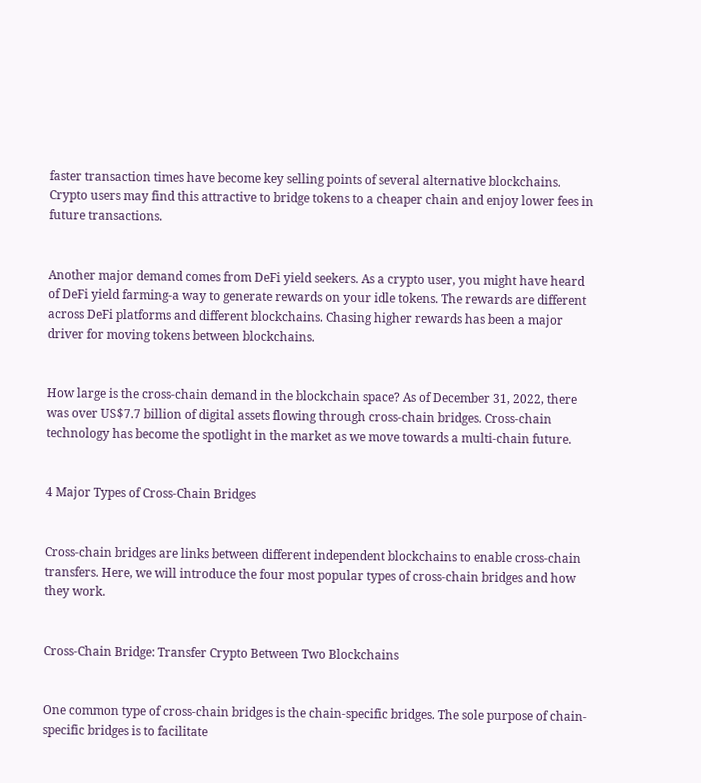faster transaction times have become key selling points of several alternative blockchains. Crypto users may find this attractive to bridge tokens to a cheaper chain and enjoy lower fees in future transactions.


Another major demand comes from DeFi yield seekers. As a crypto user, you might have heard of DeFi yield farming-a way to generate rewards on your idle tokens. The rewards are different across DeFi platforms and different blockchains. Chasing higher rewards has been a major driver for moving tokens between blockchains.


How large is the cross-chain demand in the blockchain space? As of December 31, 2022, there was over US$7.7 billion of digital assets flowing through cross-chain bridges. Cross-chain technology has become the spotlight in the market as we move towards a multi-chain future.


4 Major Types of Cross-Chain Bridges


Cross-chain bridges are links between different independent blockchains to enable cross-chain transfers. Here, we will introduce the four most popular types of cross-chain bridges and how they work.


Cross-Chain Bridge: Transfer Crypto Between Two Blockchains


One common type of cross-chain bridges is the chain-specific bridges. The sole purpose of chain-specific bridges is to facilitate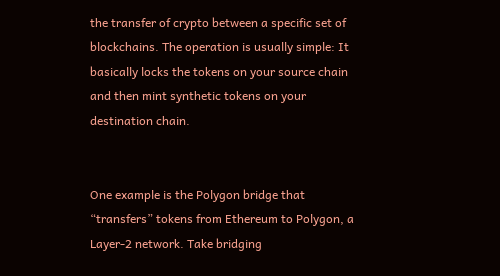the transfer of crypto between a specific set of blockchains. The operation is usually simple: It basically locks the tokens on your source chain and then mint synthetic tokens on your destination chain.


One example is the Polygon bridge that “transfers” tokens from Ethereum to Polygon, a Layer-2 network. Take bridging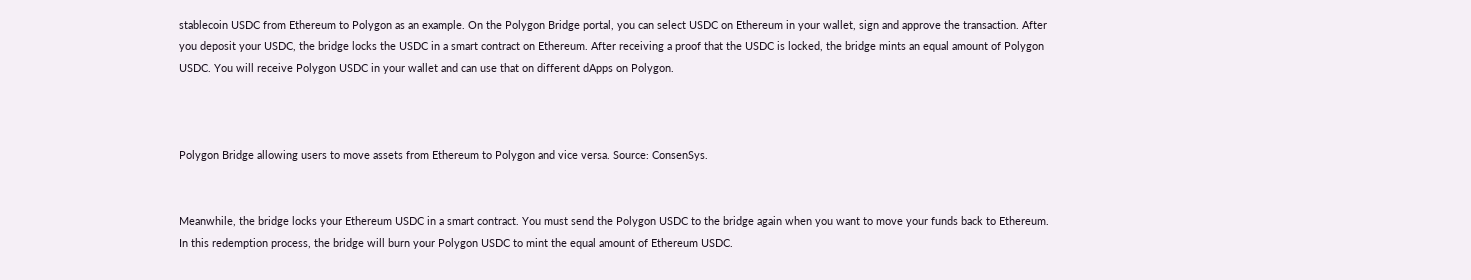stablecoin USDC from Ethereum to Polygon as an example. On the Polygon Bridge portal, you can select USDC on Ethereum in your wallet, sign and approve the transaction. After you deposit your USDC, the bridge locks the USDC in a smart contract on Ethereum. After receiving a proof that the USDC is locked, the bridge mints an equal amount of Polygon USDC. You will receive Polygon USDC in your wallet and can use that on different dApps on Polygon.



Polygon Bridge allowing users to move assets from Ethereum to Polygon and vice versa. Source: ConsenSys.


Meanwhile, the bridge locks your Ethereum USDC in a smart contract. You must send the Polygon USDC to the bridge again when you want to move your funds back to Ethereum. In this redemption process, the bridge will burn your Polygon USDC to mint the equal amount of Ethereum USDC.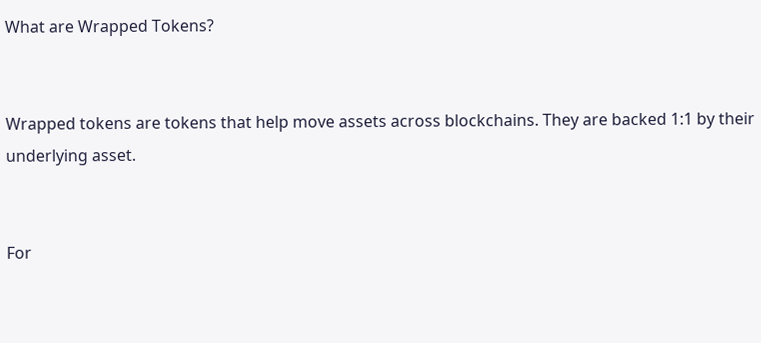What are Wrapped Tokens?


Wrapped tokens are tokens that help move assets across blockchains. They are backed 1:1 by their underlying asset.


For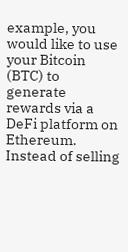example, you would like to use your Bitcoin (BTC) to generate rewards via a DeFi platform on Ethereum. Instead of selling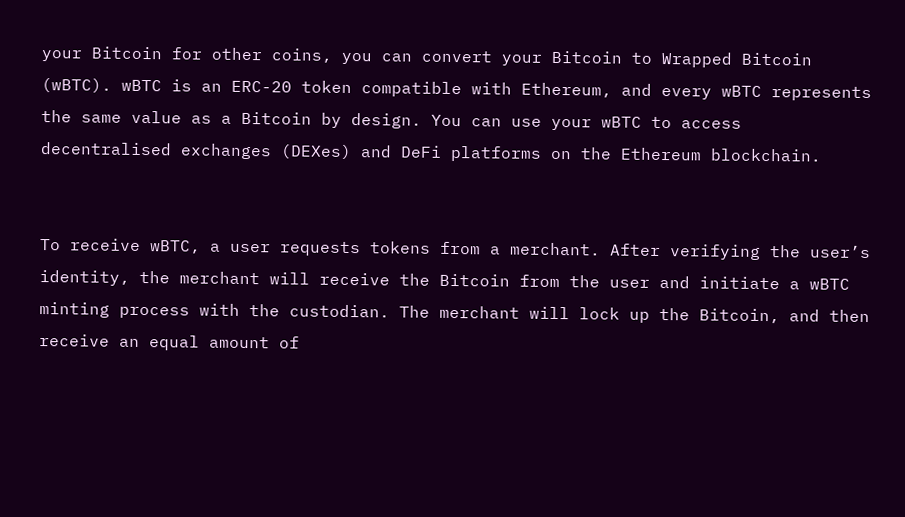your Bitcoin for other coins, you can convert your Bitcoin to Wrapped Bitcoin (wBTC). wBTC is an ERC-20 token compatible with Ethereum, and every wBTC represents the same value as a Bitcoin by design. You can use your wBTC to access decentralised exchanges (DEXes) and DeFi platforms on the Ethereum blockchain.


To receive wBTC, a user requests tokens from a merchant. After verifying the user’s identity, the merchant will receive the Bitcoin from the user and initiate a wBTC minting process with the custodian. The merchant will lock up the Bitcoin, and then receive an equal amount of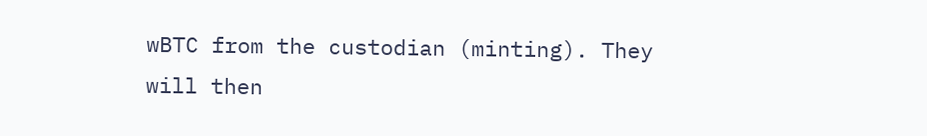wBTC from the custodian (minting). They will then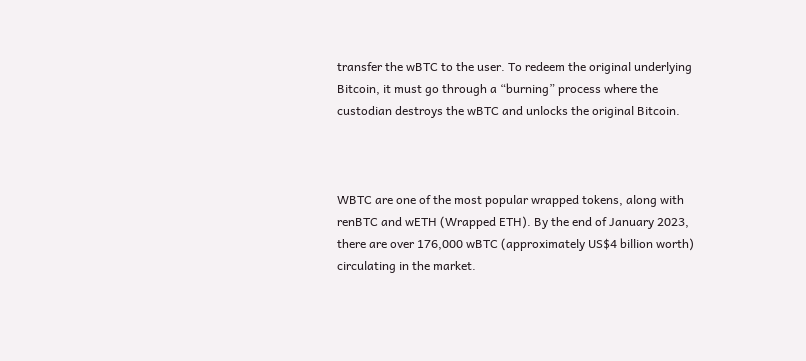transfer the wBTC to the user. To redeem the original underlying Bitcoin, it must go through a “burning” process where the custodian destroys the wBTC and unlocks the original Bitcoin.



WBTC are one of the most popular wrapped tokens, along with renBTC and wETH (Wrapped ETH). By the end of January 2023, there are over 176,000 wBTC (approximately US$4 billion worth) circulating in the market.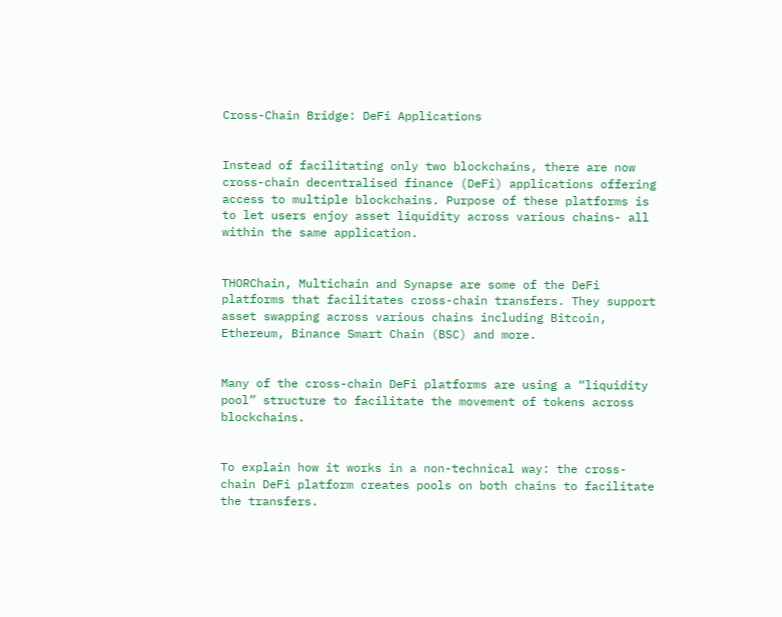Cross-Chain Bridge: DeFi Applications


Instead of facilitating only two blockchains, there are now cross-chain decentralised finance (DeFi) applications offering access to multiple blockchains. Purpose of these platforms is to let users enjoy asset liquidity across various chains- all within the same application.


THORChain, Multichain and Synapse are some of the DeFi platforms that facilitates cross-chain transfers. They support asset swapping across various chains including Bitcoin, Ethereum, Binance Smart Chain (BSC) and more.


Many of the cross-chain DeFi platforms are using a “liquidity pool” structure to facilitate the movement of tokens across blockchains.


To explain how it works in a non-technical way: the cross-chain DeFi platform creates pools on both chains to facilitate the transfers.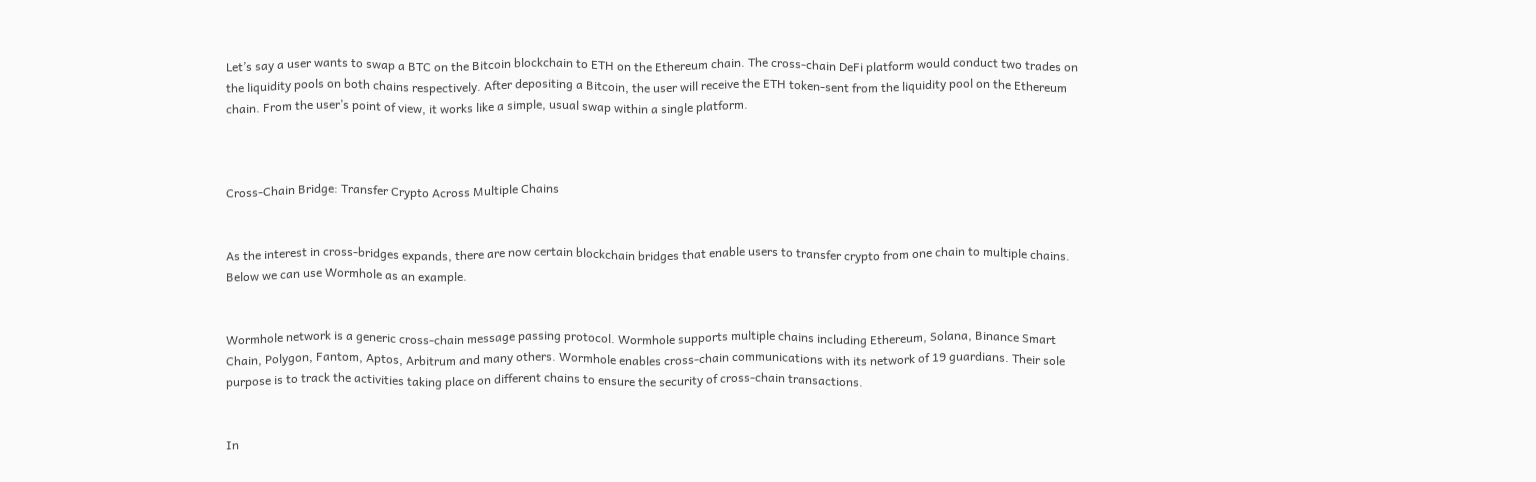Let’s say a user wants to swap a BTC on the Bitcoin blockchain to ETH on the Ethereum chain. The cross-chain DeFi platform would conduct two trades on the liquidity pools on both chains respectively. After depositing a Bitcoin, the user will receive the ETH token-sent from the liquidity pool on the Ethereum chain. From the user’s point of view, it works like a simple, usual swap within a single platform.



Cross-Chain Bridge: Transfer Crypto Across Multiple Chains


As the interest in cross-bridges expands, there are now certain blockchain bridges that enable users to transfer crypto from one chain to multiple chains. Below we can use Wormhole as an example.


Wormhole network is a generic cross-chain message passing protocol. Wormhole supports multiple chains including Ethereum, Solana, Binance Smart Chain, Polygon, Fantom, Aptos, Arbitrum and many others. Wormhole enables cross-chain communications with its network of 19 guardians. Their sole purpose is to track the activities taking place on different chains to ensure the security of cross-chain transactions.


In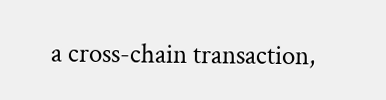a cross-chain transaction,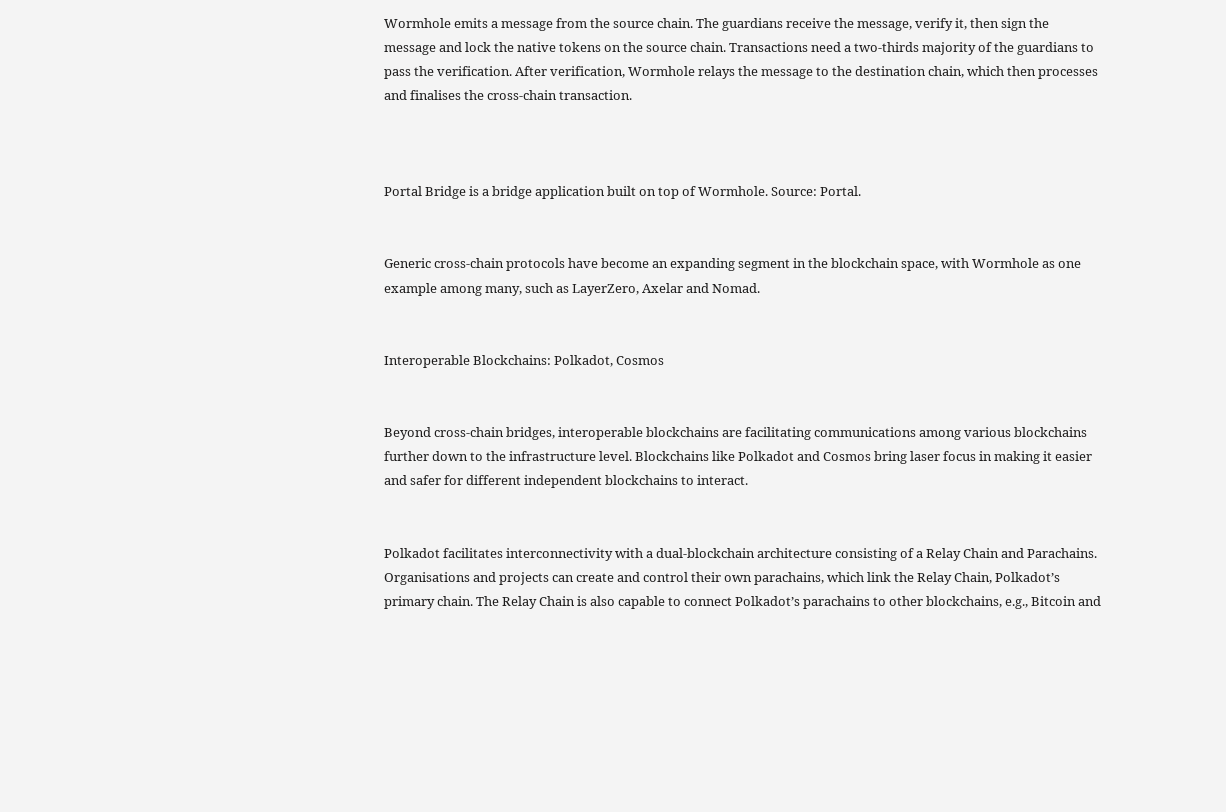Wormhole emits a message from the source chain. The guardians receive the message, verify it, then sign the message and lock the native tokens on the source chain. Transactions need a two-thirds majority of the guardians to pass the verification. After verification, Wormhole relays the message to the destination chain, which then processes and finalises the cross-chain transaction.



Portal Bridge is a bridge application built on top of Wormhole. Source: Portal.


Generic cross-chain protocols have become an expanding segment in the blockchain space, with Wormhole as one example among many, such as LayerZero, Axelar and Nomad.


Interoperable Blockchains: Polkadot, Cosmos


Beyond cross-chain bridges, interoperable blockchains are facilitating communications among various blockchains further down to the infrastructure level. Blockchains like Polkadot and Cosmos bring laser focus in making it easier and safer for different independent blockchains to interact.


Polkadot facilitates interconnectivity with a dual-blockchain architecture consisting of a Relay Chain and Parachains. Organisations and projects can create and control their own parachains, which link the Relay Chain, Polkadot’s primary chain. The Relay Chain is also capable to connect Polkadot’s parachains to other blockchains, e.g., Bitcoin and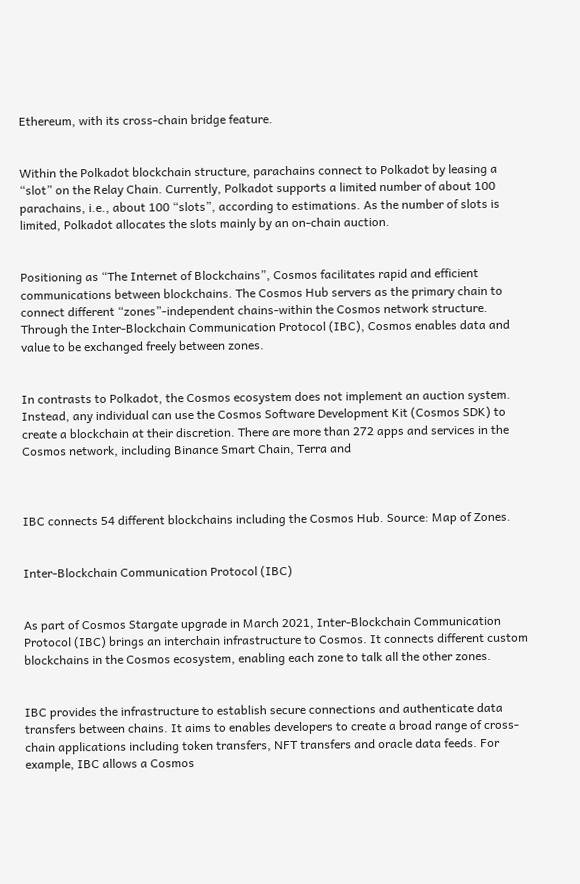Ethereum, with its cross-chain bridge feature.


Within the Polkadot blockchain structure, parachains connect to Polkadot by leasing a “slot” on the Relay Chain. Currently, Polkadot supports a limited number of about 100 parachains, i.e., about 100 “slots”, according to estimations. As the number of slots is limited, Polkadot allocates the slots mainly by an on-chain auction.


Positioning as “The Internet of Blockchains”, Cosmos facilitates rapid and efficient communications between blockchains. The Cosmos Hub servers as the primary chain to connect different “zones”-independent chains-within the Cosmos network structure. Through the Inter-Blockchain Communication Protocol (IBC), Cosmos enables data and value to be exchanged freely between zones.


In contrasts to Polkadot, the Cosmos ecosystem does not implement an auction system. Instead, any individual can use the Cosmos Software Development Kit (Cosmos SDK) to create a blockchain at their discretion. There are more than 272 apps and services in the Cosmos network, including Binance Smart Chain, Terra and



IBC connects 54 different blockchains including the Cosmos Hub. Source: Map of Zones.


Inter-Blockchain Communication Protocol (IBC)


As part of Cosmos Stargate upgrade in March 2021, Inter-Blockchain Communication Protocol (IBC) brings an interchain infrastructure to Cosmos. It connects different custom blockchains in the Cosmos ecosystem, enabling each zone to talk all the other zones.


IBC provides the infrastructure to establish secure connections and authenticate data transfers between chains. It aims to enables developers to create a broad range of cross-chain applications including token transfers, NFT transfers and oracle data feeds. For example, IBC allows a Cosmos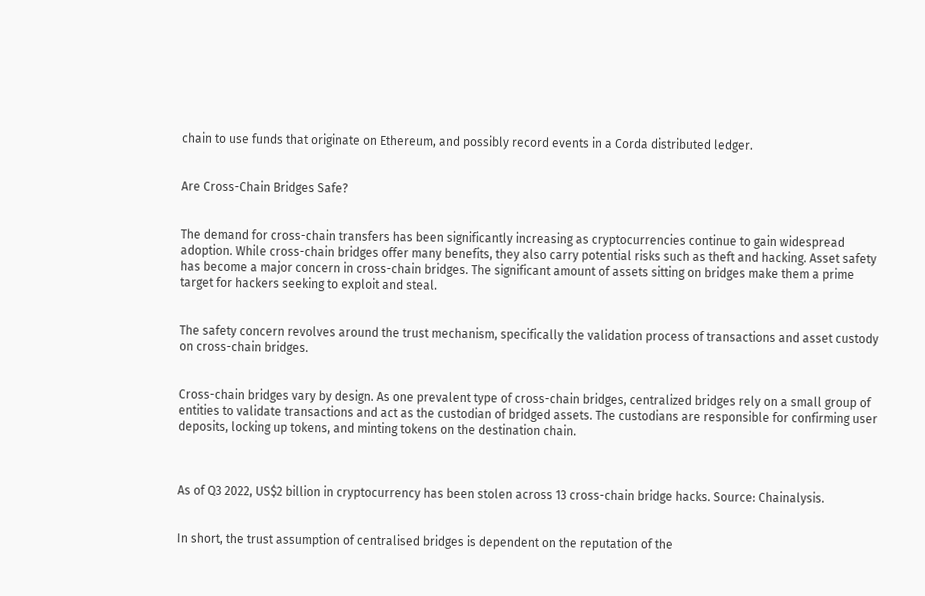chain to use funds that originate on Ethereum, and possibly record events in a Corda distributed ledger.


Are Cross-Chain Bridges Safe?


The demand for cross-chain transfers has been significantly increasing as cryptocurrencies continue to gain widespread adoption. While cross-chain bridges offer many benefits, they also carry potential risks such as theft and hacking. Asset safety has become a major concern in cross-chain bridges. The significant amount of assets sitting on bridges make them a prime target for hackers seeking to exploit and steal.


The safety concern revolves around the trust mechanism, specifically the validation process of transactions and asset custody on cross-chain bridges.


Cross-chain bridges vary by design. As one prevalent type of cross-chain bridges, centralized bridges rely on a small group of entities to validate transactions and act as the custodian of bridged assets. The custodians are responsible for confirming user deposits, locking up tokens, and minting tokens on the destination chain.



As of Q3 2022, US$2 billion in cryptocurrency has been stolen across 13 cross-chain bridge hacks. Source: Chainalysis.


In short, the trust assumption of centralised bridges is dependent on the reputation of the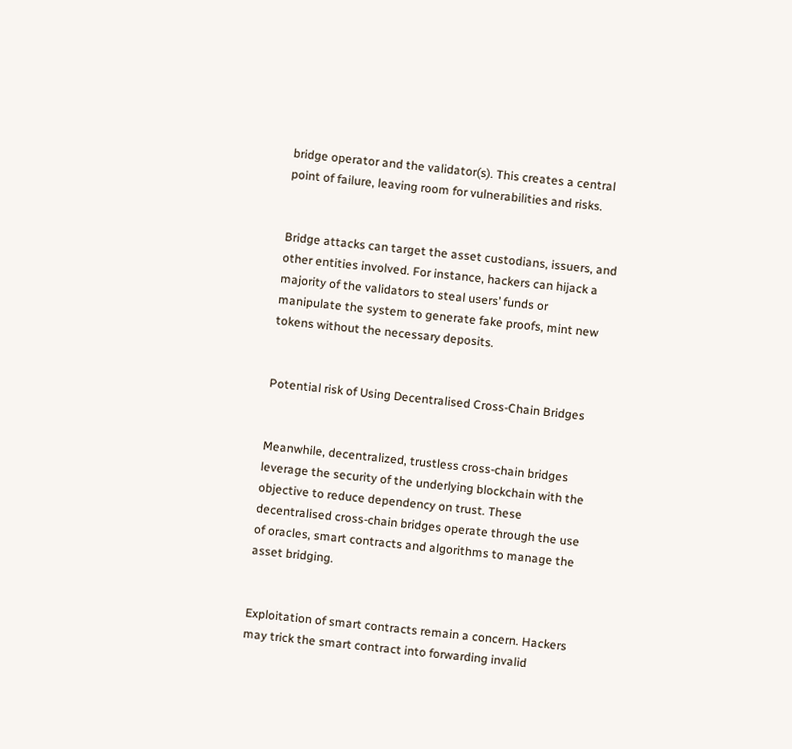bridge operator and the validator(s). This creates a central point of failure, leaving room for vulnerabilities and risks.


Bridge attacks can target the asset custodians, issuers, and other entities involved. For instance, hackers can hijack a majority of the validators to steal users’ funds or manipulate the system to generate fake proofs, mint new tokens without the necessary deposits.


Potential risk of Using Decentralised Cross-Chain Bridges


Meanwhile, decentralized, trustless cross-chain bridges leverage the security of the underlying blockchain with the objective to reduce dependency on trust. These decentralised cross-chain bridges operate through the use of oracles, smart contracts and algorithms to manage the asset bridging.


Exploitation of smart contracts remain a concern. Hackers may trick the smart contract into forwarding invalid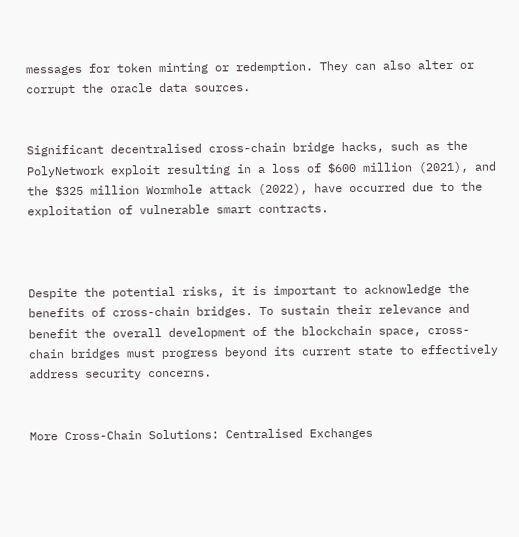messages for token minting or redemption. They can also alter or corrupt the oracle data sources.


Significant decentralised cross-chain bridge hacks, such as the PolyNetwork exploit resulting in a loss of $600 million (2021), and the $325 million Wormhole attack (2022), have occurred due to the exploitation of vulnerable smart contracts.



Despite the potential risks, it is important to acknowledge the benefits of cross-chain bridges. To sustain their relevance and benefit the overall development of the blockchain space, cross-chain bridges must progress beyond its current state to effectively address security concerns.


More Cross-Chain Solutions: Centralised Exchanges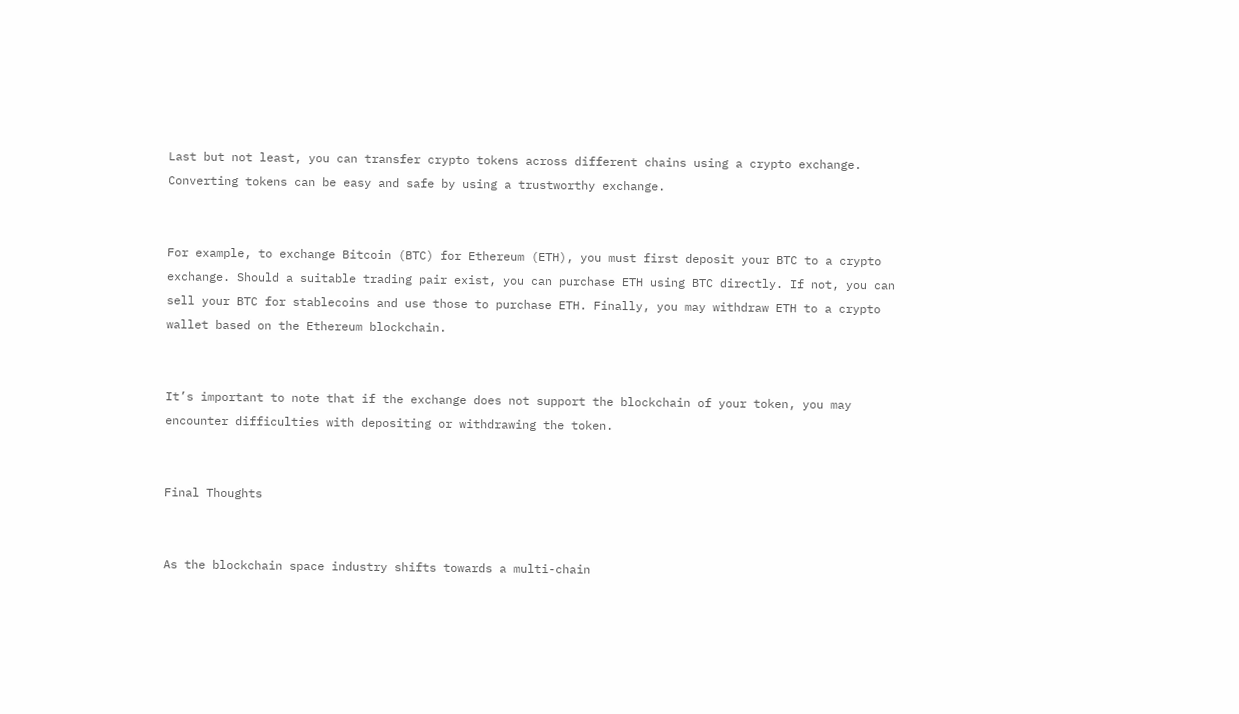Last but not least, you can transfer crypto tokens across different chains using a crypto exchange. Converting tokens can be easy and safe by using a trustworthy exchange.


For example, to exchange Bitcoin (BTC) for Ethereum (ETH), you must first deposit your BTC to a crypto exchange. Should a suitable trading pair exist, you can purchase ETH using BTC directly. If not, you can sell your BTC for stablecoins and use those to purchase ETH. Finally, you may withdraw ETH to a crypto wallet based on the Ethereum blockchain.


It’s important to note that if the exchange does not support the blockchain of your token, you may encounter difficulties with depositing or withdrawing the token.


Final Thoughts


As the blockchain space industry shifts towards a multi-chain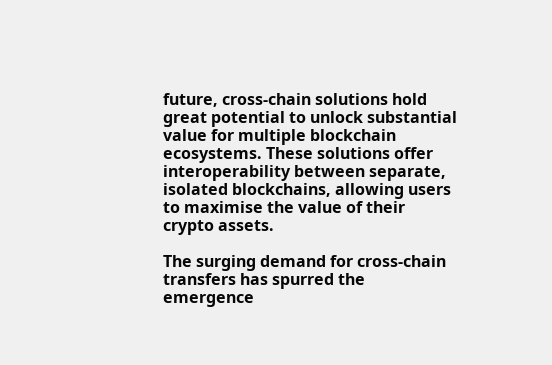future, cross-chain solutions hold great potential to unlock substantial value for multiple blockchain ecosystems. These solutions offer interoperability between separate, isolated blockchains, allowing users to maximise the value of their crypto assets.

The surging demand for cross-chain transfers has spurred the emergence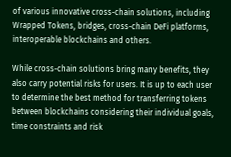of various innovative cross-chain solutions, including Wrapped Tokens, bridges, cross-chain DeFi platforms, interoperable blockchains and others.

While cross-chain solutions bring many benefits, they also carry potential risks for users. It is up to each user to determine the best method for transferring tokens between blockchains considering their individual goals, time constraints and risk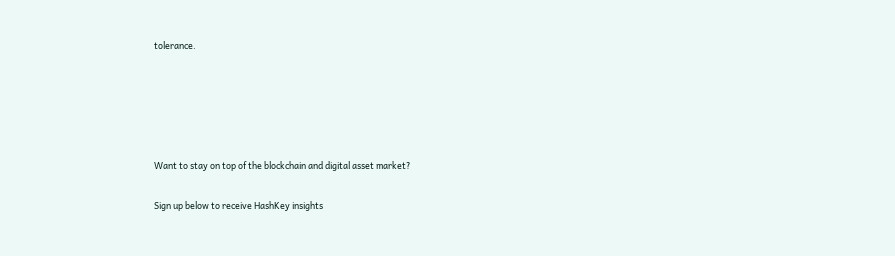tolerance.





Want to stay on top of the blockchain and digital asset market?

Sign up below to receive HashKey insights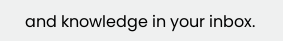and knowledge in your inbox.